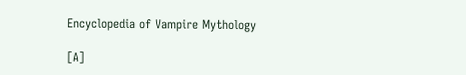Encyclopedia of Vampire Mythology

[A]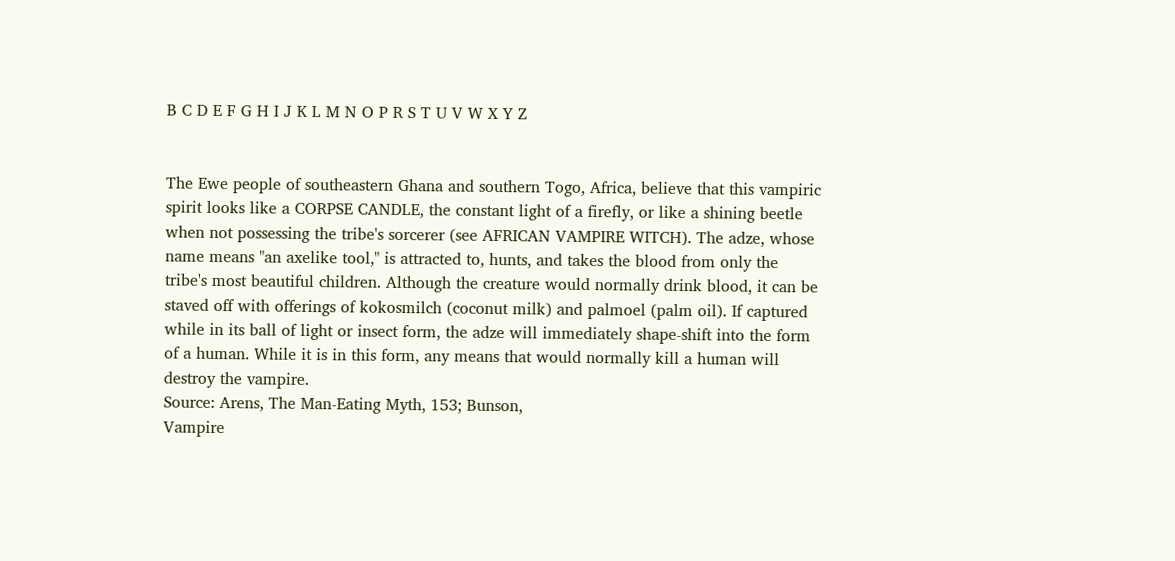B C D E F G H I J K L M N O P R S T U V W X Y Z


The Ewe people of southeastern Ghana and southern Togo, Africa, believe that this vampiric spirit looks like a CORPSE CANDLE, the constant light of a firefly, or like a shining beetle when not possessing the tribe's sorcerer (see AFRICAN VAMPIRE WITCH). The adze, whose name means "an axelike tool," is attracted to, hunts, and takes the blood from only the tribe's most beautiful children. Although the creature would normally drink blood, it can be staved off with offerings of kokosmilch (coconut milk) and palmoel (palm oil). If captured while in its ball of light or insect form, the adze will immediately shape-shift into the form of a human. While it is in this form, any means that would normally kill a human will destroy the vampire.
Source: Arens, The Man-Eating Myth, 153; Bunson,
Vampire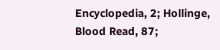Encyclopedia, 2; Hollinge, Blood Read, 87;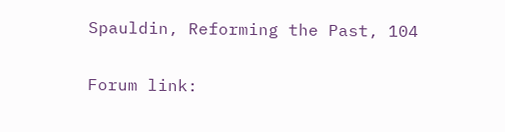Spauldin, Reforming the Past, 104

Forum link: